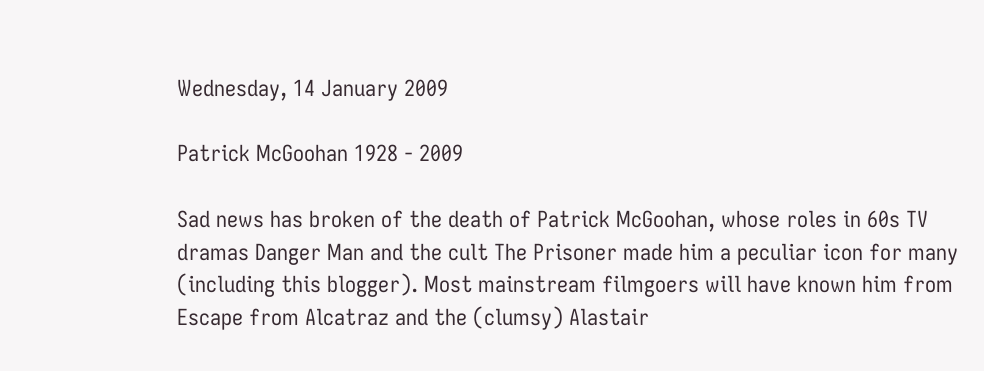Wednesday, 14 January 2009

Patrick McGoohan 1928 - 2009

Sad news has broken of the death of Patrick McGoohan, whose roles in 60s TV dramas Danger Man and the cult The Prisoner made him a peculiar icon for many (including this blogger). Most mainstream filmgoers will have known him from Escape from Alcatraz and the (clumsy) Alastair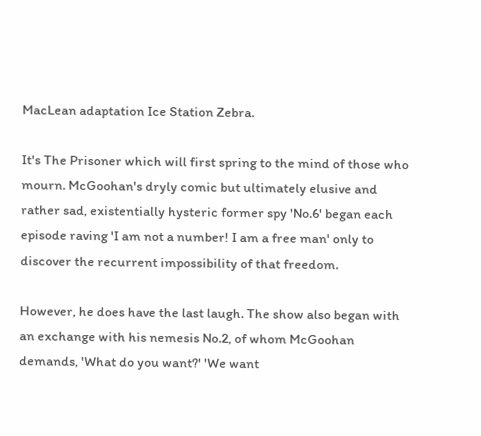MacLean adaptation Ice Station Zebra.

It's The Prisoner which will first spring to the mind of those who mourn. McGoohan's dryly comic but ultimately elusive and rather sad, existentially hysteric former spy 'No.6' began each episode raving 'I am not a number! I am a free man' only to discover the recurrent impossibility of that freedom.

However, he does have the last laugh. The show also began with an exchange with his nemesis No.2, of whom McGoohan demands, 'What do you want?' 'We want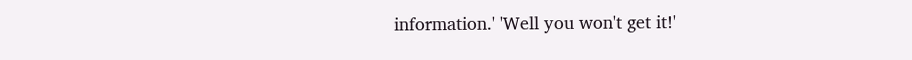information.' 'Well you won't get it!'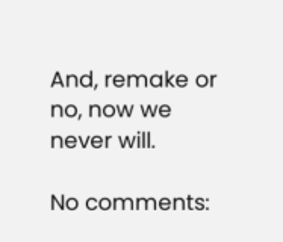And, remake or no, now we never will.

No comments: